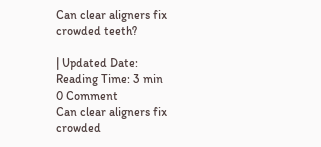Can clear aligners fix crowded teeth?

| Updated Date:
Reading Time: 3 min
0 Comment
Can clear aligners fix crowded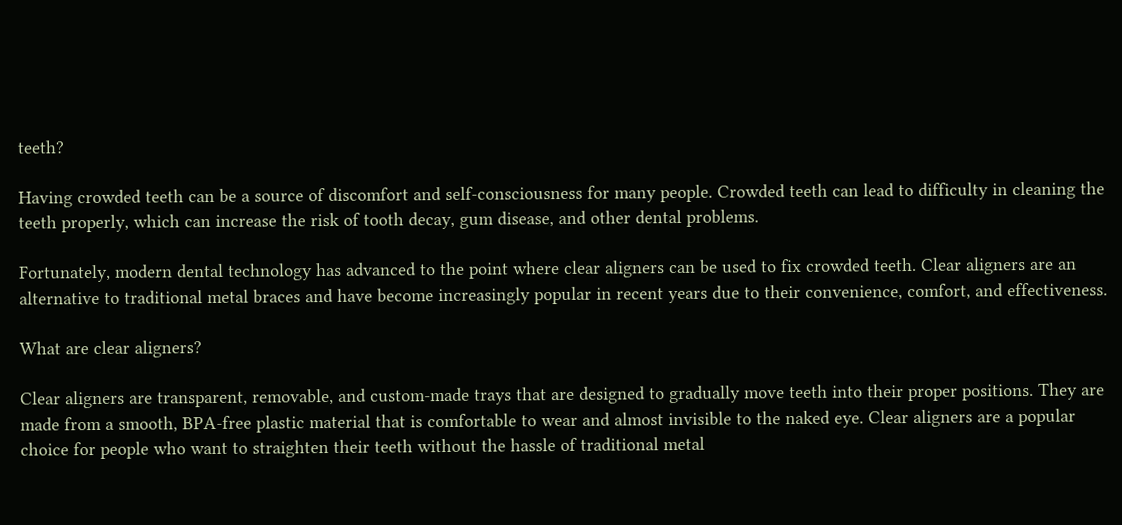teeth?

Having crowded teeth can be a source of discomfort and self-consciousness for many people. Crowded teeth can lead to difficulty in cleaning the teeth properly, which can increase the risk of tooth decay, gum disease, and other dental problems.

Fortunately, modern dental technology has advanced to the point where clear aligners can be used to fix crowded teeth. Clear aligners are an alternative to traditional metal braces and have become increasingly popular in recent years due to their convenience, comfort, and effectiveness.

What are clear aligners?

Clear aligners are transparent, removable, and custom-made trays that are designed to gradually move teeth into their proper positions. They are made from a smooth, BPA-free plastic material that is comfortable to wear and almost invisible to the naked eye. Clear aligners are a popular choice for people who want to straighten their teeth without the hassle of traditional metal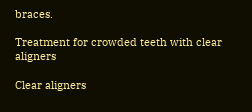braces.

Treatment for crowded teeth with clear aligners

Clear aligners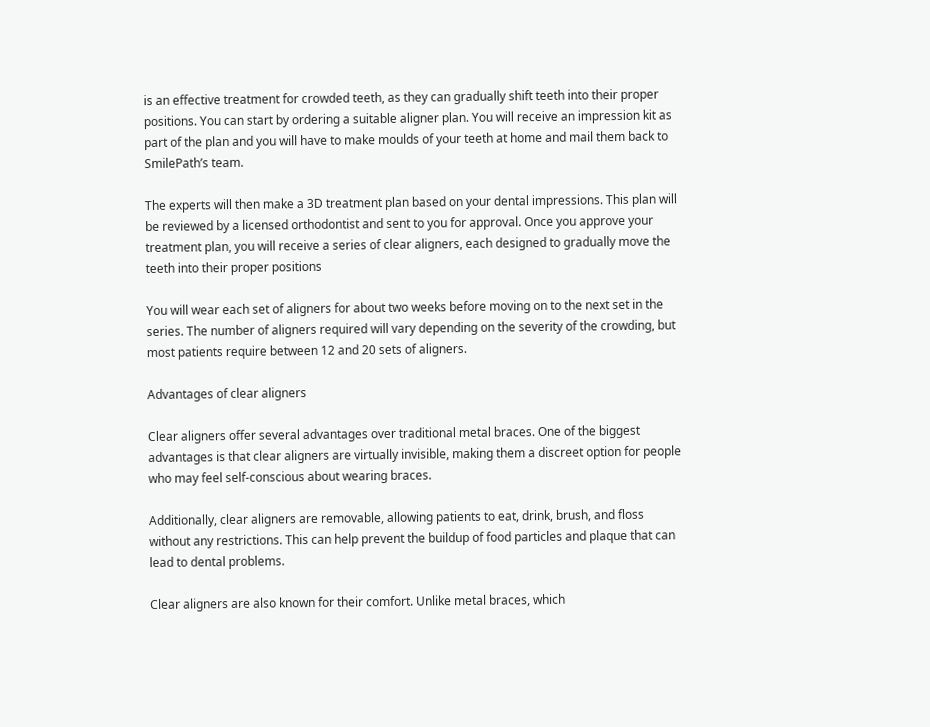is an effective treatment for crowded teeth, as they can gradually shift teeth into their proper positions. You can start by ordering a suitable aligner plan. You will receive an impression kit as part of the plan and you will have to make moulds of your teeth at home and mail them back to SmilePath’s team.

The experts will then make a 3D treatment plan based on your dental impressions. This plan will be reviewed by a licensed orthodontist and sent to you for approval. Once you approve your treatment plan, you will receive a series of clear aligners, each designed to gradually move the teeth into their proper positions

You will wear each set of aligners for about two weeks before moving on to the next set in the series. The number of aligners required will vary depending on the severity of the crowding, but most patients require between 12 and 20 sets of aligners.

Advantages of clear aligners

Clear aligners offer several advantages over traditional metal braces. One of the biggest advantages is that clear aligners are virtually invisible, making them a discreet option for people who may feel self-conscious about wearing braces.

Additionally, clear aligners are removable, allowing patients to eat, drink, brush, and floss without any restrictions. This can help prevent the buildup of food particles and plaque that can lead to dental problems.

Clear aligners are also known for their comfort. Unlike metal braces, which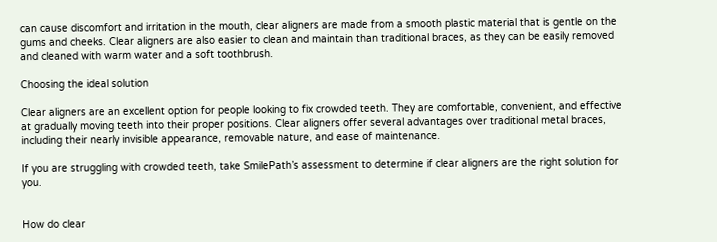can cause discomfort and irritation in the mouth, clear aligners are made from a smooth plastic material that is gentle on the gums and cheeks. Clear aligners are also easier to clean and maintain than traditional braces, as they can be easily removed and cleaned with warm water and a soft toothbrush.

Choosing the ideal solution

Clear aligners are an excellent option for people looking to fix crowded teeth. They are comfortable, convenient, and effective at gradually moving teeth into their proper positions. Clear aligners offer several advantages over traditional metal braces, including their nearly invisible appearance, removable nature, and ease of maintenance.

If you are struggling with crowded teeth, take SmilePath’s assessment to determine if clear aligners are the right solution for you.


How do clear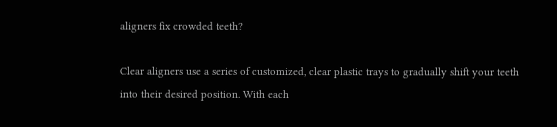aligners fix crowded teeth?

Clear aligners use a series of customized, clear plastic trays to gradually shift your teeth into their desired position. With each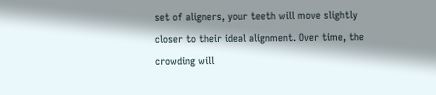set of aligners, your teeth will move slightly closer to their ideal alignment. Over time, the crowding will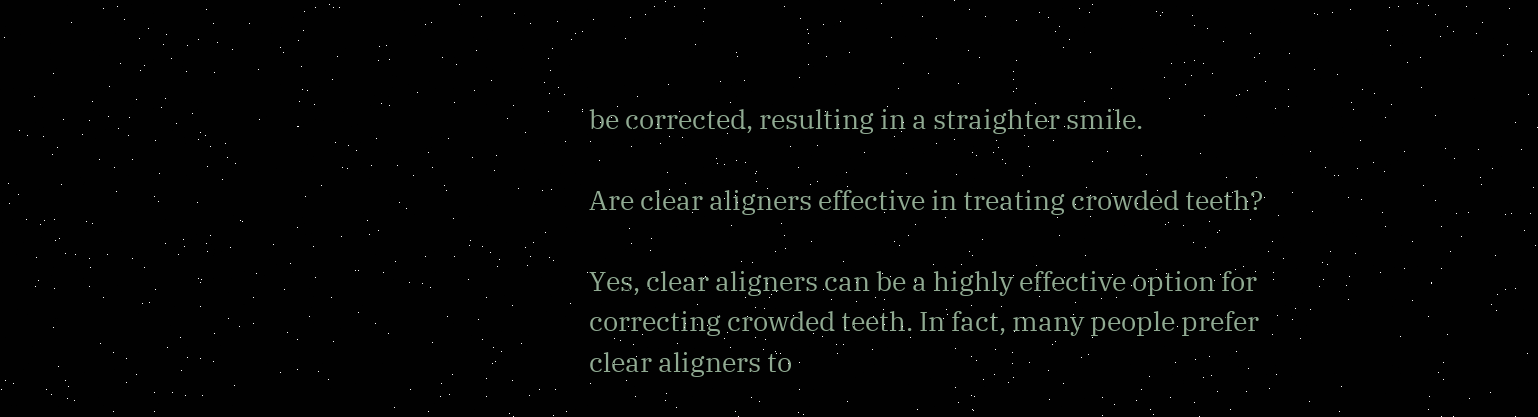be corrected, resulting in a straighter smile.

Are clear aligners effective in treating crowded teeth?

Yes, clear aligners can be a highly effective option for correcting crowded teeth. In fact, many people prefer clear aligners to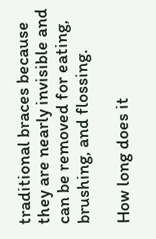traditional braces because they are nearly invisible and can be removed for eating, brushing, and flossing.

How long does it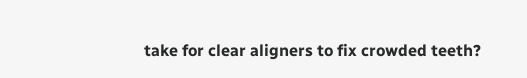take for clear aligners to fix crowded teeth?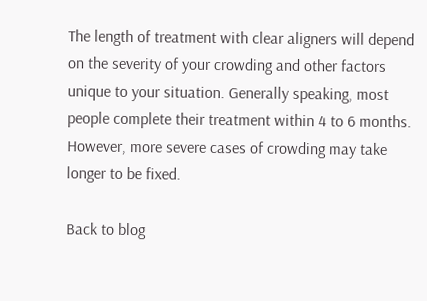The length of treatment with clear aligners will depend on the severity of your crowding and other factors unique to your situation. Generally speaking, most people complete their treatment within 4 to 6 months. However, more severe cases of crowding may take longer to be fixed.

Back to blog